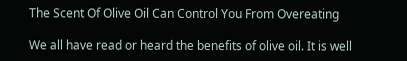The Scent Of Olive Oil Can Control You From Overeating

We all have read or heard the benefits of olive oil. It is well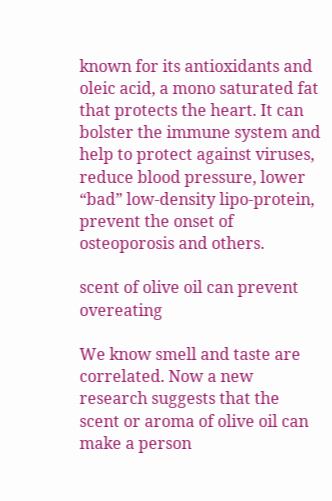known for its antioxidants and oleic acid, a mono saturated fat that protects the heart. It can bolster the immune system and help to protect against viruses, reduce blood pressure, lower “bad” low-density lipo-protein, prevent the onset of osteoporosis and others.

scent of olive oil can prevent overeating

We know smell and taste are correlated. Now a new research suggests that the scent or aroma of olive oil can make a person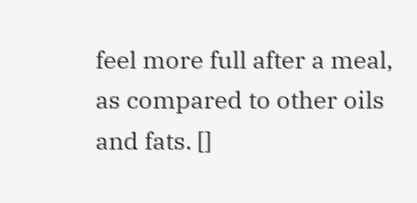feel more full after a meal, as compared to other oils and fats. []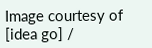Image courtesy of [idea go] /